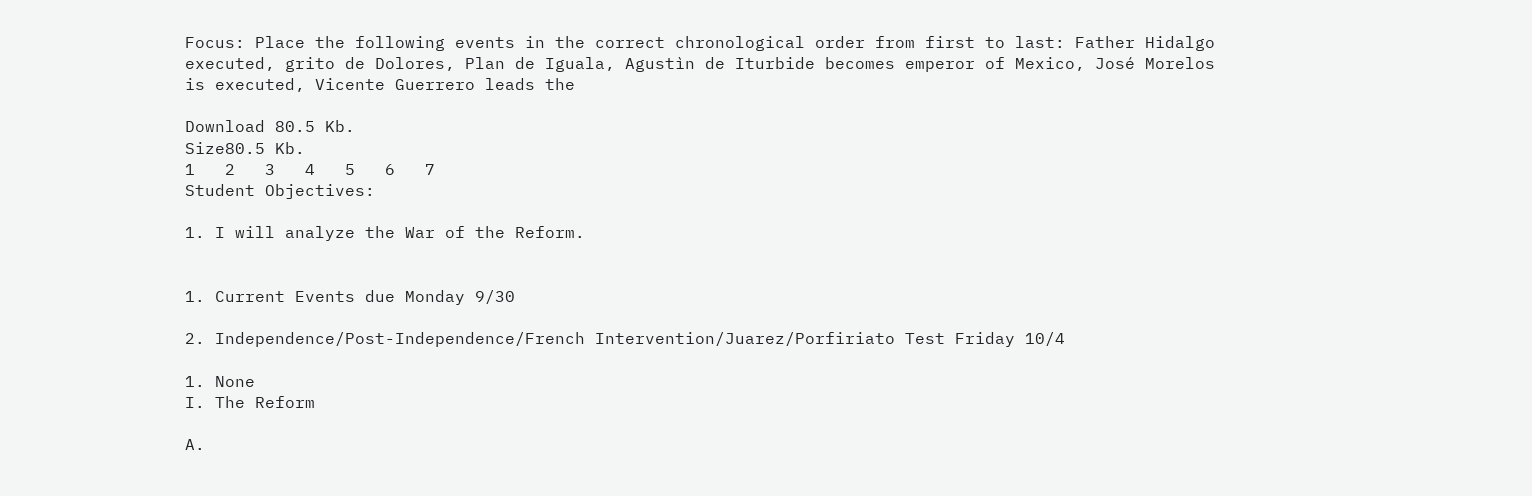Focus: Place the following events in the correct chronological order from first to last: Father Hidalgo executed, grito de Dolores, Plan de Iguala, Agustìn de Iturbide becomes emperor of Mexico, José Morelos is executed, Vicente Guerrero leads the

Download 80.5 Kb.
Size80.5 Kb.
1   2   3   4   5   6   7
Student Objectives:

1. I will analyze the War of the Reform.


1. Current Events due Monday 9/30

2. Independence/Post-Independence/French Intervention/Juarez/Porfiriato Test Friday 10/4

1. None
I. The Reform

A.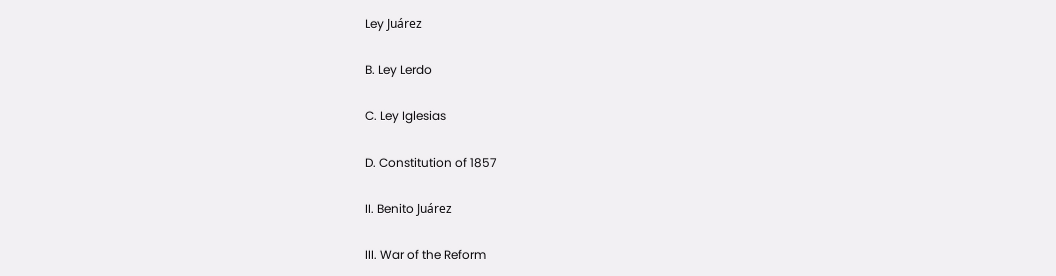Ley Juárez

B. Ley Lerdo

C. Ley Iglesias

D. Constitution of 1857

II. Benito Juárez

III. War of the Reform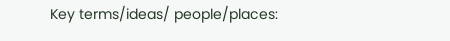Key terms/ideas/ people/places: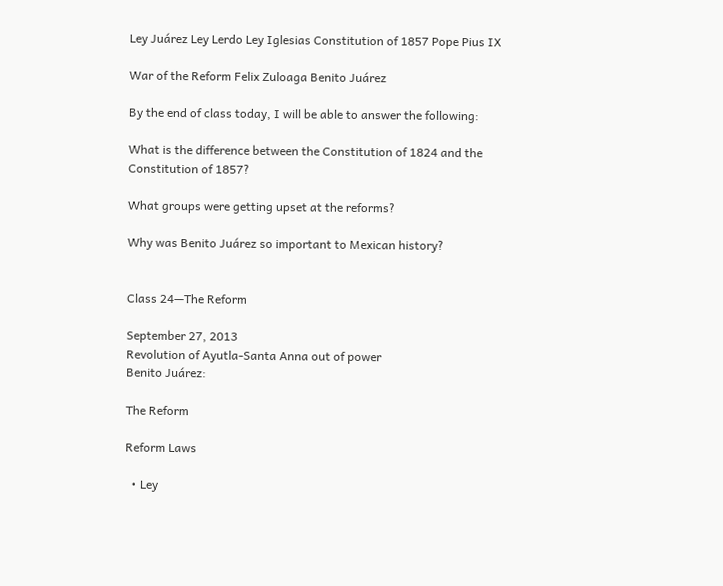Ley Juárez Ley Lerdo Ley Iglesias Constitution of 1857 Pope Pius IX

War of the Reform Felix Zuloaga Benito Juárez

By the end of class today, I will be able to answer the following:

What is the difference between the Constitution of 1824 and the Constitution of 1857?

What groups were getting upset at the reforms?

Why was Benito Juárez so important to Mexican history?


Class 24—The Reform

September 27, 2013
Revolution of Ayutla-Santa Anna out of power
Benito Juárez:

The Reform

Reform Laws

  • Ley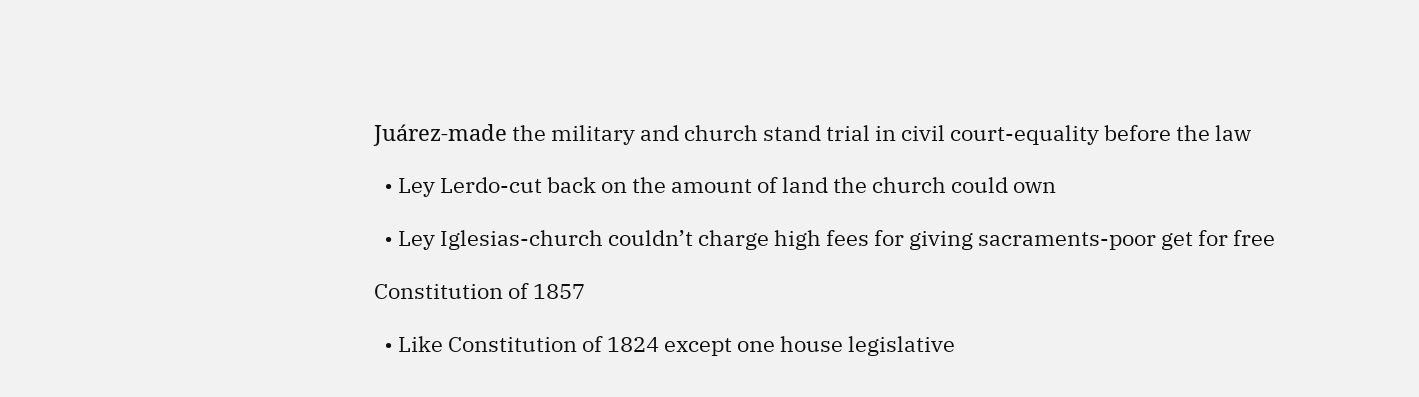Juárez-made the military and church stand trial in civil court-equality before the law

  • Ley Lerdo-cut back on the amount of land the church could own

  • Ley Iglesias-church couldn’t charge high fees for giving sacraments-poor get for free

Constitution of 1857

  • Like Constitution of 1824 except one house legislative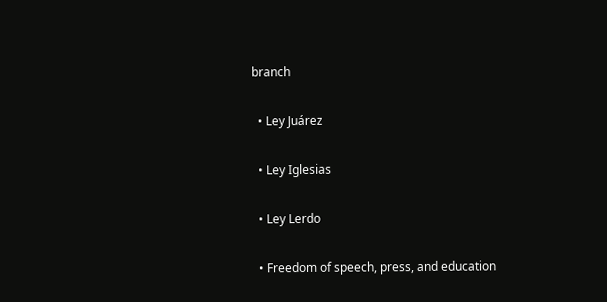branch

  • Ley Juárez

  • Ley Iglesias

  • Ley Lerdo

  • Freedom of speech, press, and education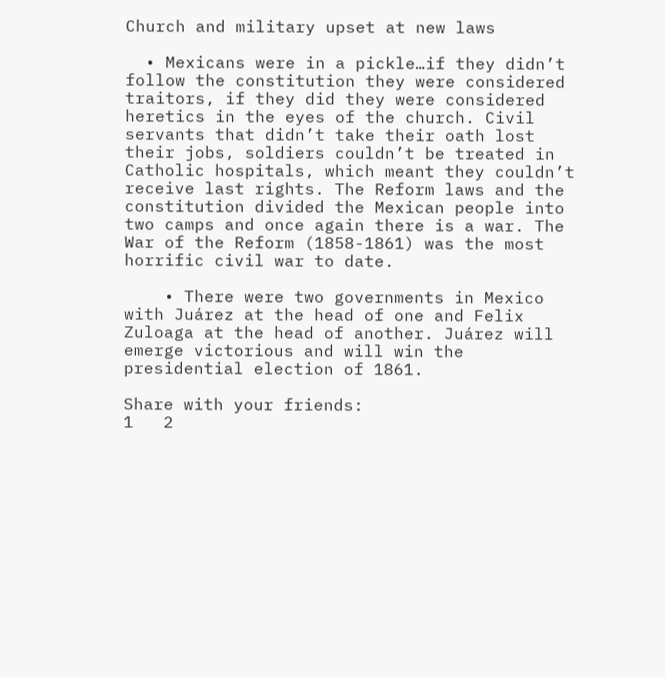Church and military upset at new laws

  • Mexicans were in a pickle…if they didn’t follow the constitution they were considered traitors, if they did they were considered heretics in the eyes of the church. Civil servants that didn’t take their oath lost their jobs, soldiers couldn’t be treated in Catholic hospitals, which meant they couldn’t receive last rights. The Reform laws and the constitution divided the Mexican people into two camps and once again there is a war. The War of the Reform (1858-1861) was the most horrific civil war to date.

    • There were two governments in Mexico with Juárez at the head of one and Felix Zuloaga at the head of another. Juárez will emerge victorious and will win the presidential election of 1861.

Share with your friends:
1   2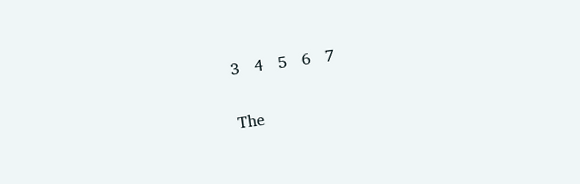3   4   5   6   7

The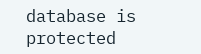database is protected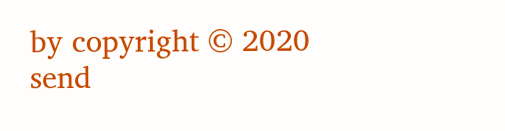by copyright © 2020
send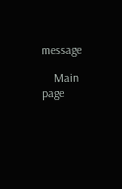message

    Main page